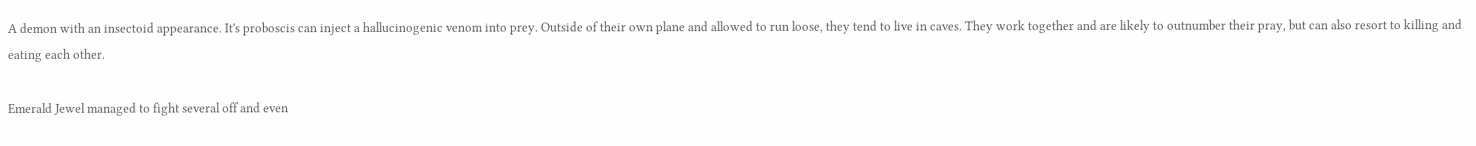A demon with an insectoid appearance. It's proboscis can inject a hallucinogenic venom into prey. Outside of their own plane and allowed to run loose, they tend to live in caves. They work together and are likely to outnumber their pray, but can also resort to killing and eating each other.

Emerald Jewel managed to fight several off and even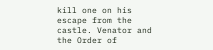kill one on his escape from the castle. Venator and the Order of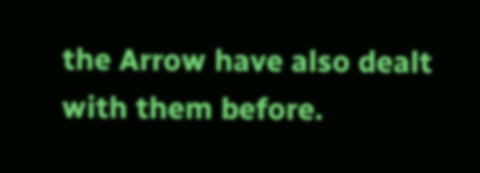the Arrow have also dealt with them before.